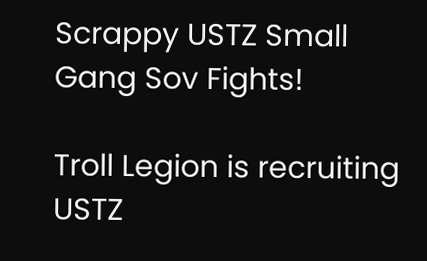Scrappy USTZ Small Gang Sov Fights!

Troll Legion is recruiting USTZ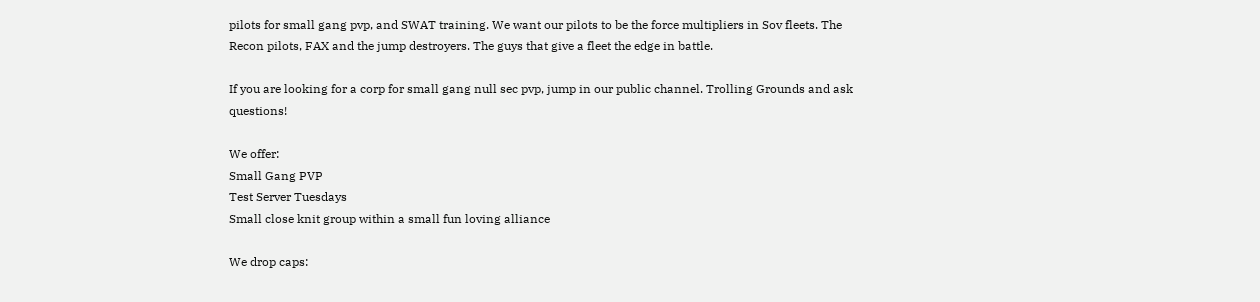pilots for small gang pvp, and SWAT training. We want our pilots to be the force multipliers in Sov fleets. The Recon pilots, FAX and the jump destroyers. The guys that give a fleet the edge in battle.

If you are looking for a corp for small gang null sec pvp, jump in our public channel. Trolling Grounds and ask questions!

We offer:
Small Gang PVP
Test Server Tuesdays
Small close knit group within a small fun loving alliance

We drop caps: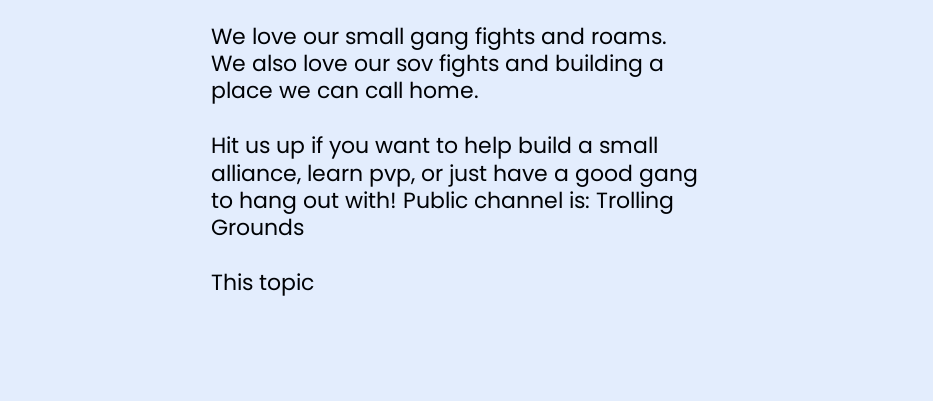We love our small gang fights and roams. We also love our sov fights and building a place we can call home.

Hit us up if you want to help build a small alliance, learn pvp, or just have a good gang to hang out with! Public channel is: Trolling Grounds

This topic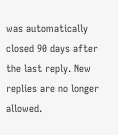was automatically closed 90 days after the last reply. New replies are no longer allowed.